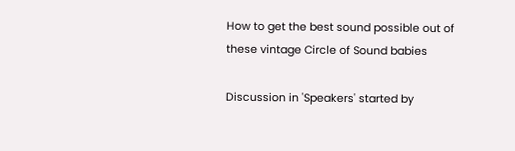How to get the best sound possible out of these vintage Circle of Sound babies

Discussion in 'Speakers' started by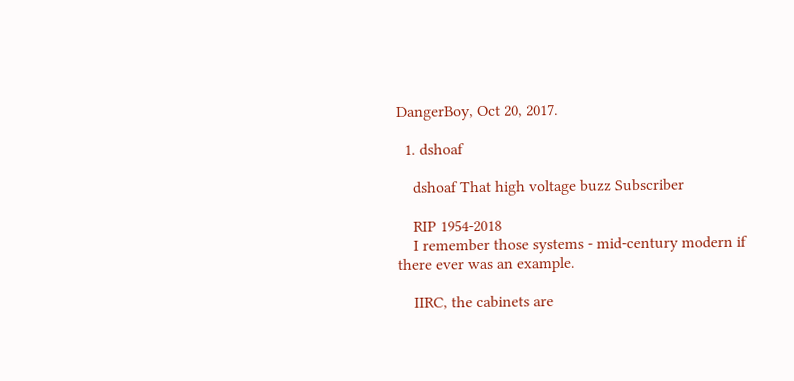DangerBoy, Oct 20, 2017.

  1. dshoaf

    dshoaf That high voltage buzz Subscriber

    RIP 1954-2018
    I remember those systems - mid-century modern if there ever was an example.

    IIRC, the cabinets are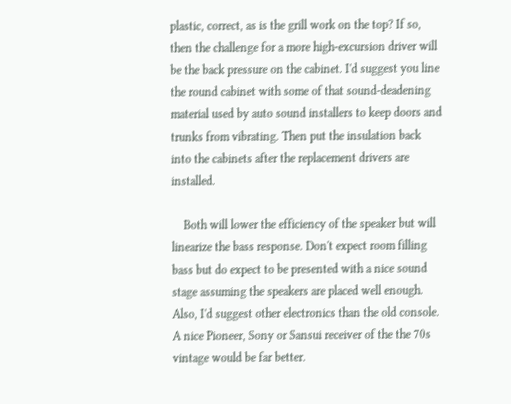plastic, correct, as is the grill work on the top? If so, then the challenge for a more high-excursion driver will be the back pressure on the cabinet. I'd suggest you line the round cabinet with some of that sound-deadening material used by auto sound installers to keep doors and trunks from vibrating. Then put the insulation back into the cabinets after the replacement drivers are installed.

    Both will lower the efficiency of the speaker but will linearize the bass response. Don't expect room filling bass but do expect to be presented with a nice sound stage assuming the speakers are placed well enough. Also, I'd suggest other electronics than the old console. A nice Pioneer, Sony or Sansui receiver of the the 70s vintage would be far better.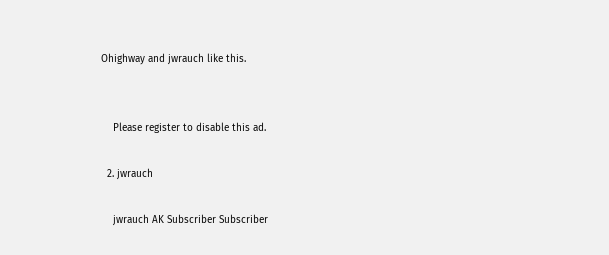Ohighway and jwrauch like this.


    Please register to disable this ad.

  2. jwrauch

    jwrauch AK Subscriber Subscriber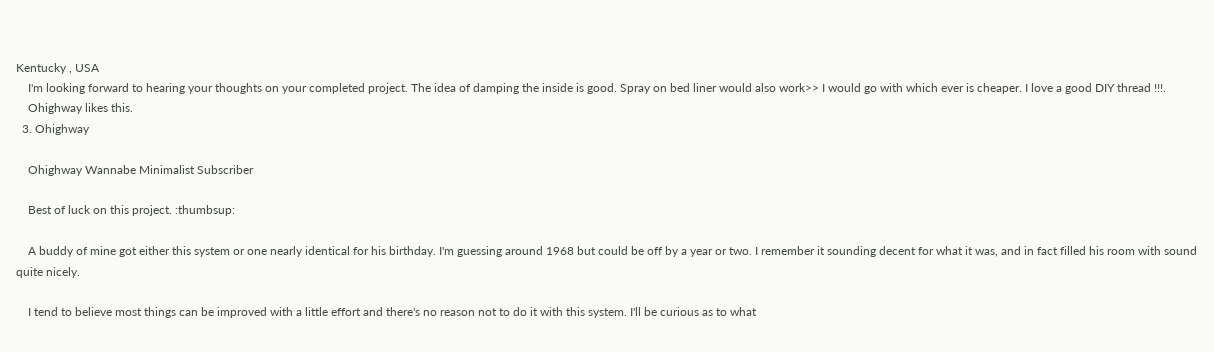Kentucky , USA
    I'm looking forward to hearing your thoughts on your completed project. The idea of damping the inside is good. Spray on bed liner would also work>> I would go with which ever is cheaper. I love a good DIY thread !!!.
    Ohighway likes this.
  3. Ohighway

    Ohighway Wannabe Minimalist Subscriber

    Best of luck on this project. :thumbsup:

    A buddy of mine got either this system or one nearly identical for his birthday. I'm guessing around 1968 but could be off by a year or two. I remember it sounding decent for what it was, and in fact filled his room with sound quite nicely.

    I tend to believe most things can be improved with a little effort and there's no reason not to do it with this system. I'll be curious as to what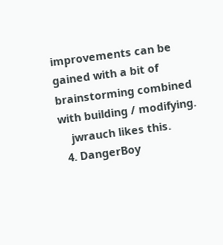improvements can be gained with a bit of brainstorming combined with building / modifying.
    jwrauch likes this.
  4. DangerBoy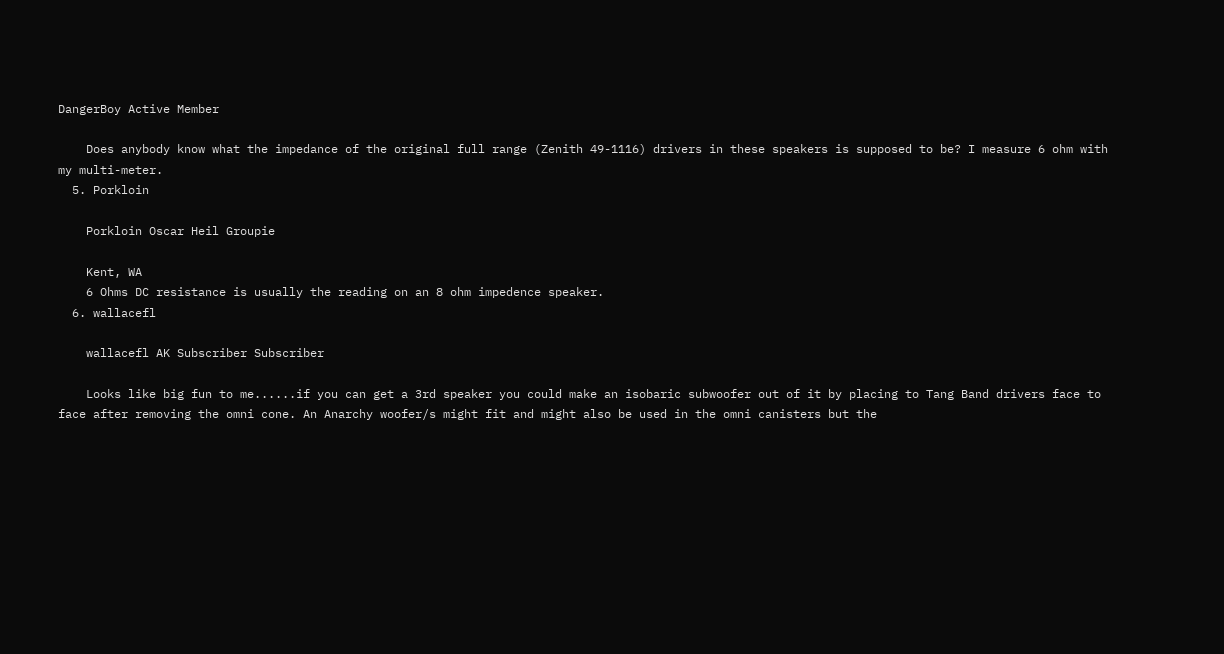DangerBoy Active Member

    Does anybody know what the impedance of the original full range (Zenith 49-1116) drivers in these speakers is supposed to be? I measure 6 ohm with my multi-meter.
  5. Porkloin

    Porkloin Oscar Heil Groupie

    Kent, WA
    6 Ohms DC resistance is usually the reading on an 8 ohm impedence speaker.
  6. wallacefl

    wallacefl AK Subscriber Subscriber

    Looks like big fun to me......if you can get a 3rd speaker you could make an isobaric subwoofer out of it by placing to Tang Band drivers face to face after removing the omni cone. An Anarchy woofer/s might fit and might also be used in the omni canisters but the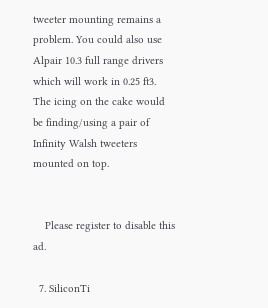tweeter mounting remains a problem. You could also use Alpair 10.3 full range drivers which will work in 0.25 ft3. The icing on the cake would be finding/using a pair of Infinity Walsh tweeters mounted on top.


    Please register to disable this ad.

  7. SiliconTi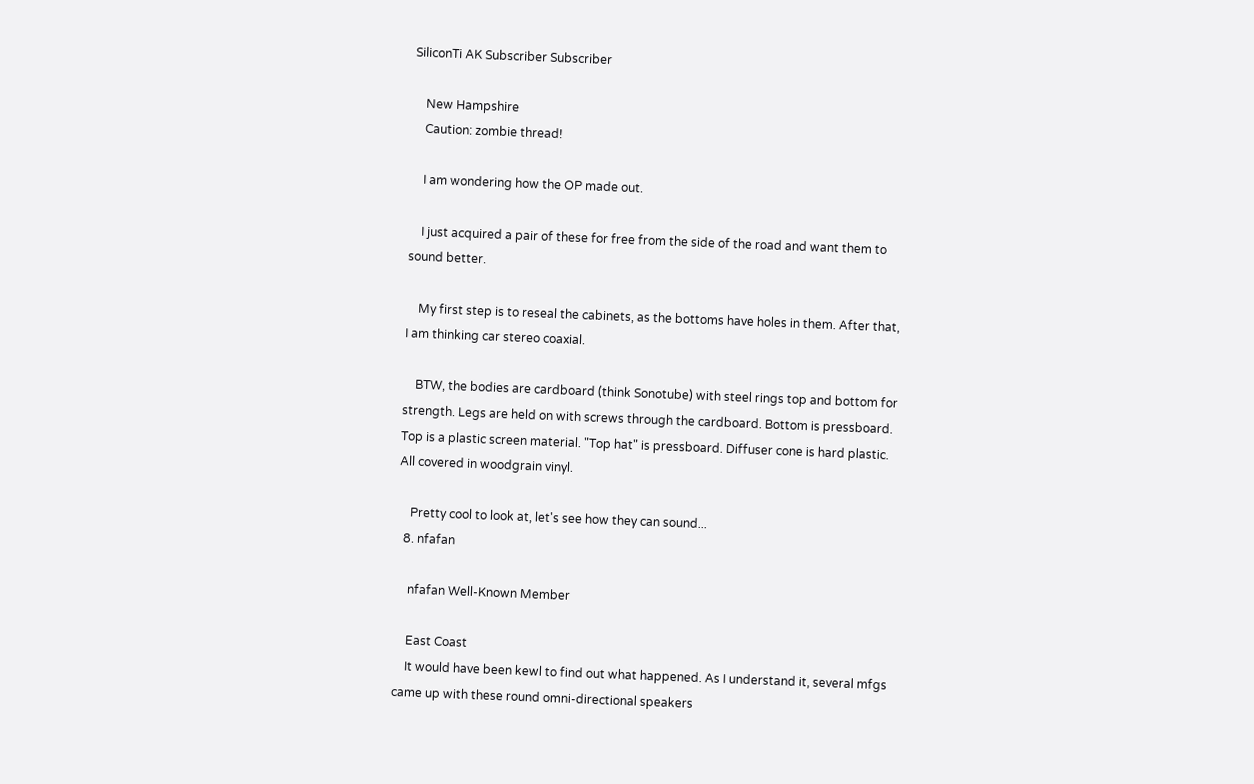SiliconTi AK Subscriber Subscriber

    New Hampshire
    Caution: zombie thread!

    I am wondering how the OP made out.

    I just acquired a pair of these for free from the side of the road and want them to sound better.

    My first step is to reseal the cabinets, as the bottoms have holes in them. After that, I am thinking car stereo coaxial.

    BTW, the bodies are cardboard (think Sonotube) with steel rings top and bottom for strength. Legs are held on with screws through the cardboard. Bottom is pressboard. Top is a plastic screen material. "Top hat" is pressboard. Diffuser cone is hard plastic. All covered in woodgrain vinyl.

    Pretty cool to look at, let's see how they can sound...
  8. nfafan

    nfafan Well-Known Member

    East Coast
    It would have been kewl to find out what happened. As I understand it, several mfgs came up with these round omni-directional speakers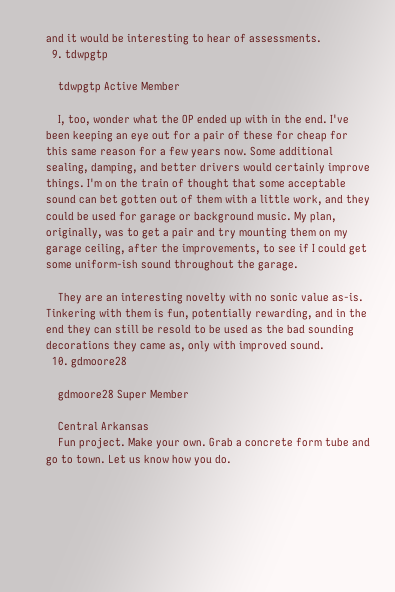and it would be interesting to hear of assessments.
  9. tdwpgtp

    tdwpgtp Active Member

    I, too, wonder what the OP ended up with in the end. I've been keeping an eye out for a pair of these for cheap for this same reason for a few years now. Some additional sealing, damping, and better drivers would certainly improve things. I'm on the train of thought that some acceptable sound can bet gotten out of them with a little work, and they could be used for garage or background music. My plan, originally, was to get a pair and try mounting them on my garage ceiling, after the improvements, to see if I could get some uniform-ish sound throughout the garage.

    They are an interesting novelty with no sonic value as-is. Tinkering with them is fun, potentially rewarding, and in the end they can still be resold to be used as the bad sounding decorations they came as, only with improved sound.
  10. gdmoore28

    gdmoore28 Super Member

    Central Arkansas
    Fun project. Make your own. Grab a concrete form tube and go to town. Let us know how you do.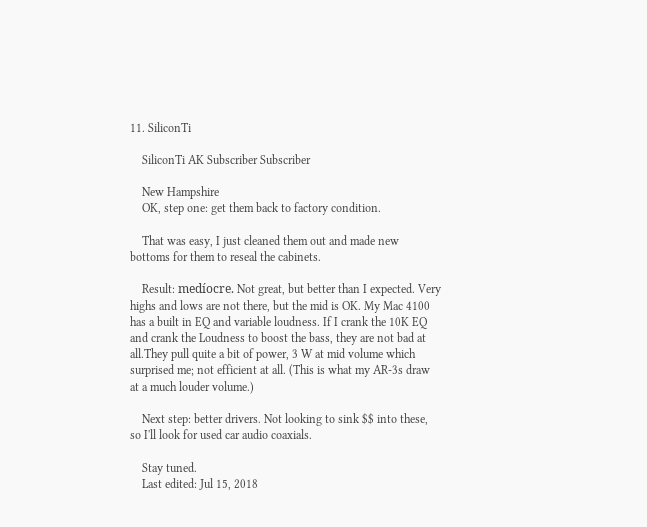11. SiliconTi

    SiliconTi AK Subscriber Subscriber

    New Hampshire
    OK, step one: get them back to factory condition.

    That was easy, I just cleaned them out and made new bottoms for them to reseal the cabinets.

    Result: medíocre. Not great, but better than I expected. Very highs and lows are not there, but the mid is OK. My Mac 4100 has a built in EQ and variable loudness. If I crank the 10K EQ and crank the Loudness to boost the bass, they are not bad at all.They pull quite a bit of power, 3 W at mid volume which surprised me; not efficient at all. (This is what my AR-3s draw at a much louder volume.)

    Next step: better drivers. Not looking to sink $$ into these, so I'll look for used car audio coaxials.

    Stay tuned.
    Last edited: Jul 15, 2018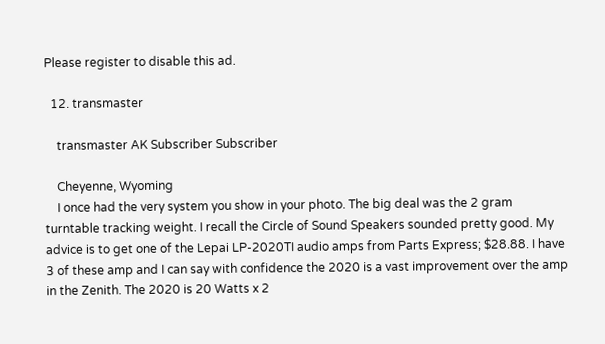Please register to disable this ad.

  12. transmaster

    transmaster AK Subscriber Subscriber

    Cheyenne, Wyoming
    I once had the very system you show in your photo. The big deal was the 2 gram turntable tracking weight. I recall the Circle of Sound Speakers sounded pretty good. My advice is to get one of the Lepai LP-2020TI audio amps from Parts Express; $28.88. I have 3 of these amp and I can say with confidence the 2020 is a vast improvement over the amp in the Zenith. The 2020 is 20 Watts x 2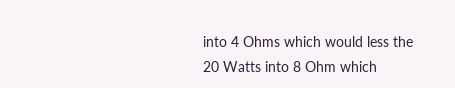into 4 Ohms which would less the 20 Watts into 8 Ohm which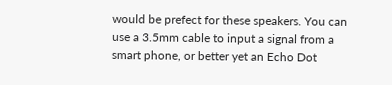would be prefect for these speakers. You can use a 3.5mm cable to input a signal from a smart phone, or better yet an Echo Dot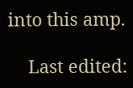into this amp.

    Last edited: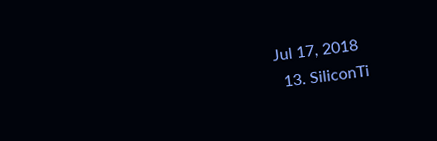Jul 17, 2018
  13. SiliconTi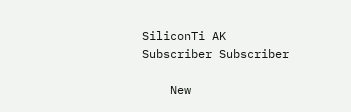SiliconTi AK Subscriber Subscriber

    New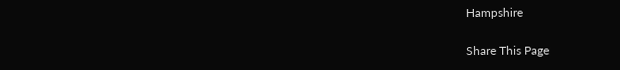Hampshire

Share This Page